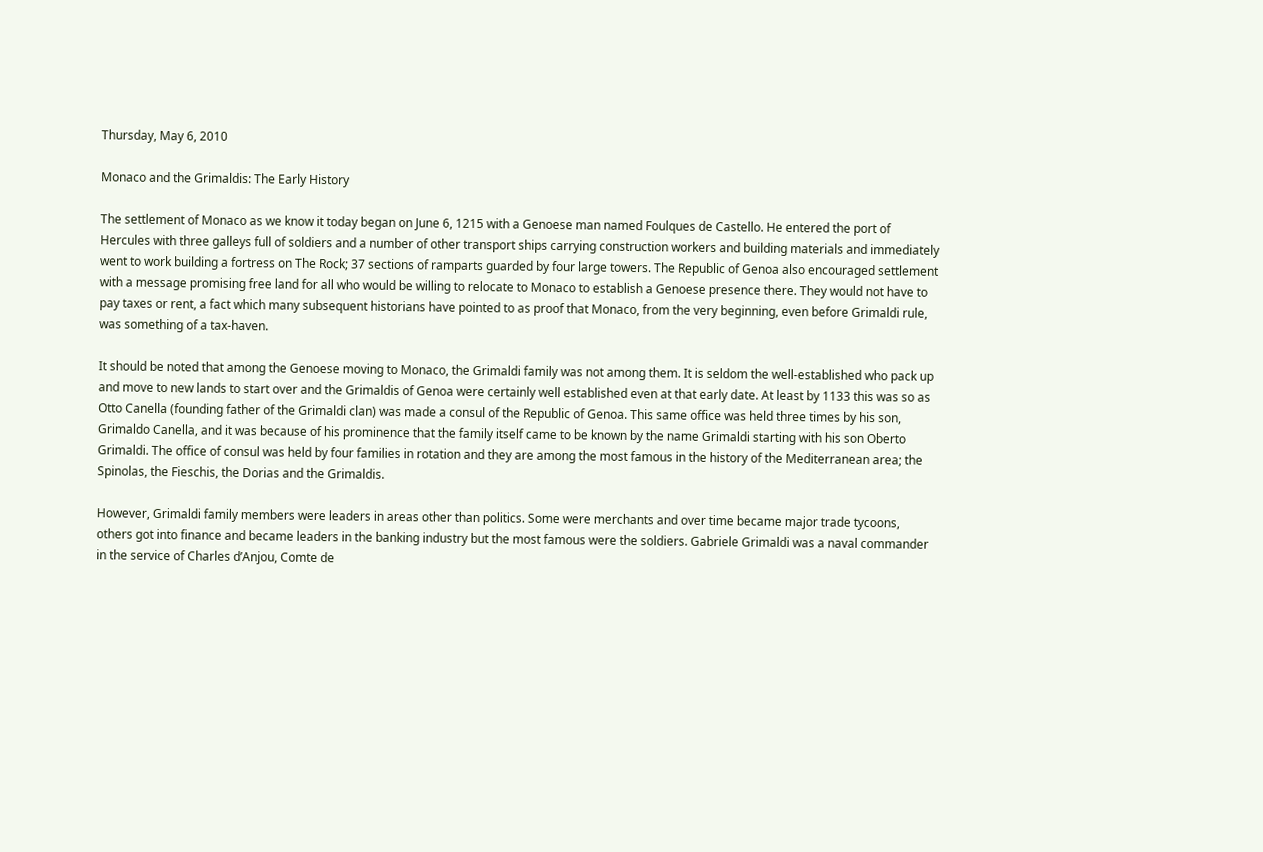Thursday, May 6, 2010

Monaco and the Grimaldis: The Early History

The settlement of Monaco as we know it today began on June 6, 1215 with a Genoese man named Foulques de Castello. He entered the port of Hercules with three galleys full of soldiers and a number of other transport ships carrying construction workers and building materials and immediately went to work building a fortress on The Rock; 37 sections of ramparts guarded by four large towers. The Republic of Genoa also encouraged settlement with a message promising free land for all who would be willing to relocate to Monaco to establish a Genoese presence there. They would not have to pay taxes or rent, a fact which many subsequent historians have pointed to as proof that Monaco, from the very beginning, even before Grimaldi rule, was something of a tax-haven.

It should be noted that among the Genoese moving to Monaco, the Grimaldi family was not among them. It is seldom the well-established who pack up and move to new lands to start over and the Grimaldis of Genoa were certainly well established even at that early date. At least by 1133 this was so as Otto Canella (founding father of the Grimaldi clan) was made a consul of the Republic of Genoa. This same office was held three times by his son, Grimaldo Canella, and it was because of his prominence that the family itself came to be known by the name Grimaldi starting with his son Oberto Grimaldi. The office of consul was held by four families in rotation and they are among the most famous in the history of the Mediterranean area; the Spinolas, the Fieschis, the Dorias and the Grimaldis.

However, Grimaldi family members were leaders in areas other than politics. Some were merchants and over time became major trade tycoons, others got into finance and became leaders in the banking industry but the most famous were the soldiers. Gabriele Grimaldi was a naval commander in the service of Charles d’Anjou, Comte de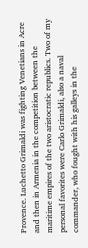Provence. Luchetto Grimaldi was fighting Venetians in Acre and then in Armenia in the competition between the maritime empires of the two aristocratic republics. Two of my personal favorites were Carlo Grimaldi, also a naval commander, who fought with his galleys in the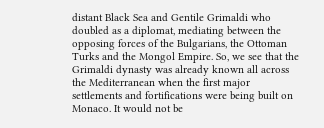distant Black Sea and Gentile Grimaldi who doubled as a diplomat, mediating between the opposing forces of the Bulgarians, the Ottoman Turks and the Mongol Empire. So, we see that the Grimaldi dynasty was already known all across the Mediterranean when the first major settlements and fortifications were being built on Monaco. It would not be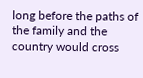long before the paths of the family and the country would cross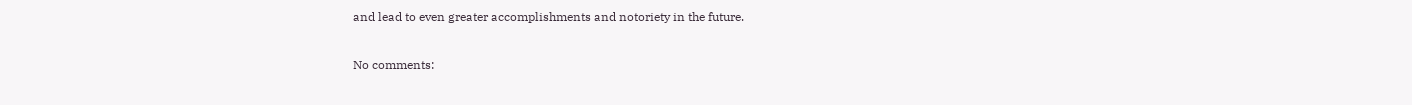and lead to even greater accomplishments and notoriety in the future.

No comments: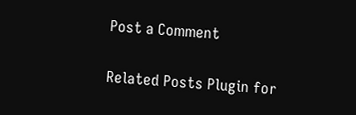Post a Comment

Related Posts Plugin for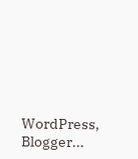WordPress, Blogger...